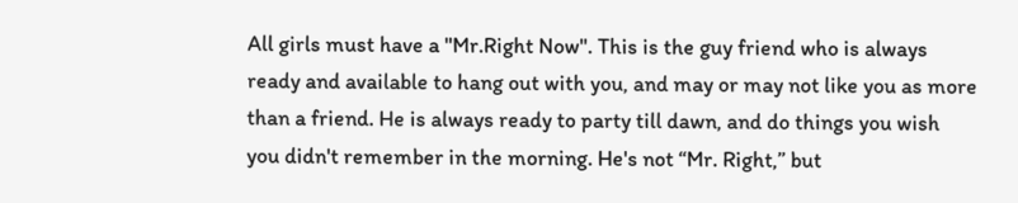All girls must have a "Mr.Right Now". This is the guy friend who is always ready and available to hang out with you, and may or may not like you as more than a friend. He is always ready to party till dawn, and do things you wish you didn't remember in the morning. He's not “Mr. Right,” but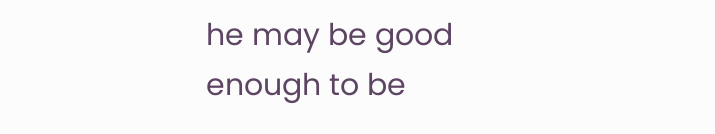he may be good enough to be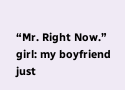“Mr. Right Now.”
girl: my boyfriend just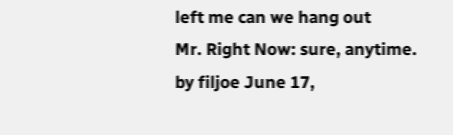left me can we hang out
Mr. Right Now: sure, anytime.
by filjoe June 17,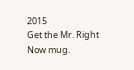2015
Get the Mr. Right Now mug.